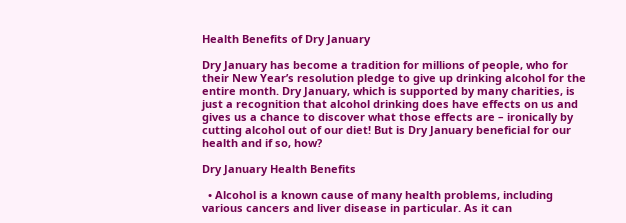Health Benefits of Dry January

Dry January has become a tradition for millions of people, who for their New Year’s resolution pledge to give up drinking alcohol for the entire month. Dry January, which is supported by many charities, is just a recognition that alcohol drinking does have effects on us and gives us a chance to discover what those effects are – ironically by cutting alcohol out of our diet! But is Dry January beneficial for our health and if so, how?

Dry January Health Benefits

  • Alcohol is a known cause of many health problems, including various cancers and liver disease in particular. As it can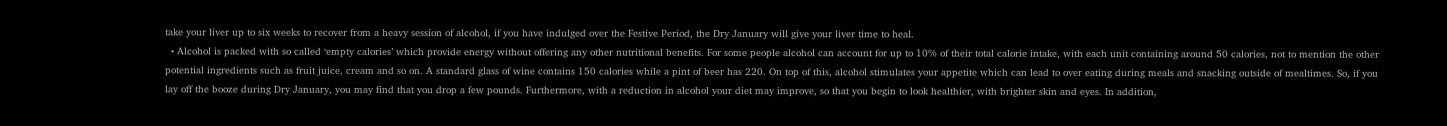take your liver up to six weeks to recover from a heavy session of alcohol, if you have indulged over the Festive Period, the Dry January will give your liver time to heal.
  • Alcohol is packed with so called ‘empty calories’ which provide energy without offering any other nutritional benefits. For some people alcohol can account for up to 10% of their total calorie intake, with each unit containing around 50 calories, not to mention the other potential ingredients such as fruit juice, cream and so on. A standard glass of wine contains 150 calories while a pint of beer has 220. On top of this, alcohol stimulates your appetite which can lead to over eating during meals and snacking outside of mealtimes. So, if you lay off the booze during Dry January, you may find that you drop a few pounds. Furthermore, with a reduction in alcohol your diet may improve, so that you begin to look healthier, with brighter skin and eyes. In addition,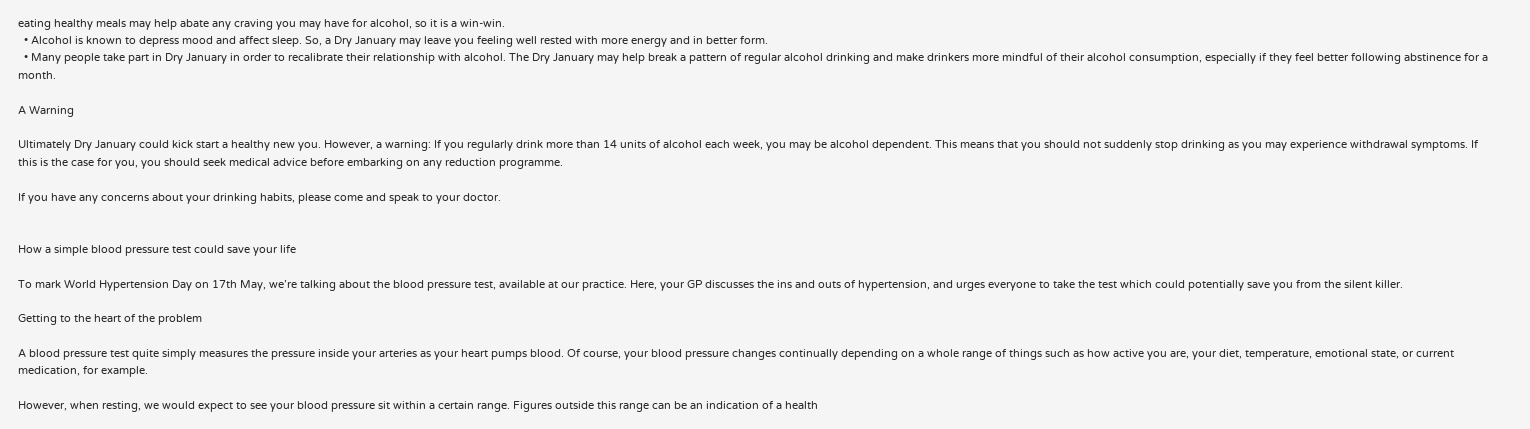eating healthy meals may help abate any craving you may have for alcohol, so it is a win-win.
  • Alcohol is known to depress mood and affect sleep. So, a Dry January may leave you feeling well rested with more energy and in better form.
  • Many people take part in Dry January in order to recalibrate their relationship with alcohol. The Dry January may help break a pattern of regular alcohol drinking and make drinkers more mindful of their alcohol consumption, especially if they feel better following abstinence for a month.

A Warning

Ultimately Dry January could kick start a healthy new you. However, a warning: If you regularly drink more than 14 units of alcohol each week, you may be alcohol dependent. This means that you should not suddenly stop drinking as you may experience withdrawal symptoms. If this is the case for you, you should seek medical advice before embarking on any reduction programme.

If you have any concerns about your drinking habits, please come and speak to your doctor.


How a simple blood pressure test could save your life

To mark World Hypertension Day on 17th May, we’re talking about the blood pressure test, available at our practice. Here, your GP discusses the ins and outs of hypertension, and urges everyone to take the test which could potentially save you from the silent killer.

Getting to the heart of the problem

A blood pressure test quite simply measures the pressure inside your arteries as your heart pumps blood. Of course, your blood pressure changes continually depending on a whole range of things such as how active you are, your diet, temperature, emotional state, or current medication, for example.

However, when resting, we would expect to see your blood pressure sit within a certain range. Figures outside this range can be an indication of a health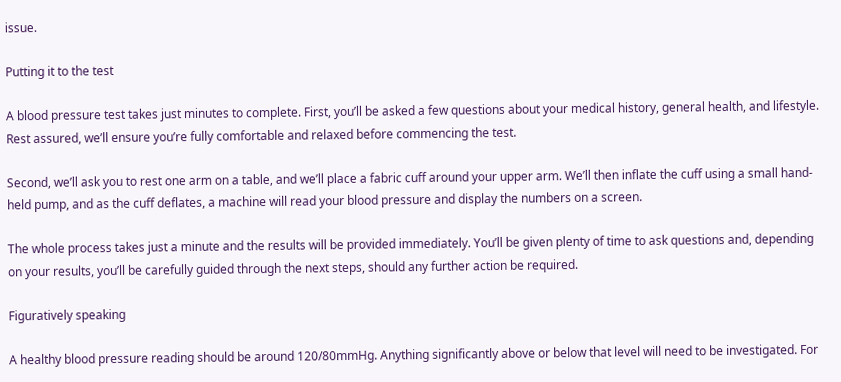issue.

Putting it to the test

A blood pressure test takes just minutes to complete. First, you’ll be asked a few questions about your medical history, general health, and lifestyle. Rest assured, we’ll ensure you’re fully comfortable and relaxed before commencing the test.

Second, we’ll ask you to rest one arm on a table, and we’ll place a fabric cuff around your upper arm. We’ll then inflate the cuff using a small hand-held pump, and as the cuff deflates, a machine will read your blood pressure and display the numbers on a screen.

The whole process takes just a minute and the results will be provided immediately. You’ll be given plenty of time to ask questions and, depending on your results, you’ll be carefully guided through the next steps, should any further action be required.

Figuratively speaking

A healthy blood pressure reading should be around 120/80mmHg. Anything significantly above or below that level will need to be investigated. For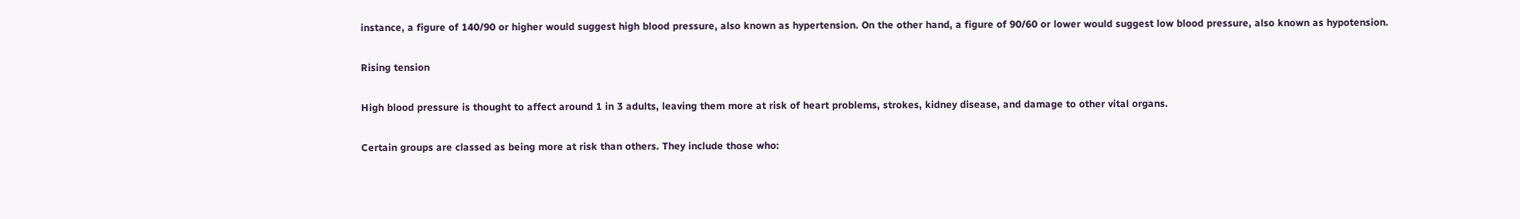instance, a figure of 140/90 or higher would suggest high blood pressure, also known as hypertension. On the other hand, a figure of 90/60 or lower would suggest low blood pressure, also known as hypotension.

Rising tension

High blood pressure is thought to affect around 1 in 3 adults, leaving them more at risk of heart problems, strokes, kidney disease, and damage to other vital organs.

Certain groups are classed as being more at risk than others. They include those who: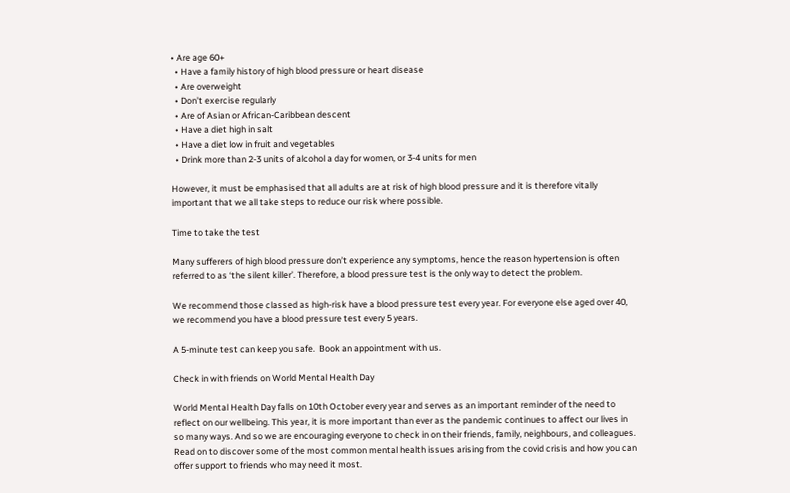• Are age 60+
  • Have a family history of high blood pressure or heart disease
  • Are overweight
  • Don’t exercise regularly
  • Are of Asian or African-Caribbean descent
  • Have a diet high in salt
  • Have a diet low in fruit and vegetables
  • Drink more than 2-3 units of alcohol a day for women, or 3-4 units for men

However, it must be emphasised that all adults are at risk of high blood pressure and it is therefore vitally important that we all take steps to reduce our risk where possible.

Time to take the test

Many sufferers of high blood pressure don’t experience any symptoms, hence the reason hypertension is often referred to as ‘the silent killer’. Therefore, a blood pressure test is the only way to detect the problem.

We recommend those classed as high-risk have a blood pressure test every year. For everyone else aged over 40, we recommend you have a blood pressure test every 5 years.

A 5-minute test can keep you safe.  Book an appointment with us.

Check in with friends on World Mental Health Day

World Mental Health Day falls on 10th October every year and serves as an important reminder of the need to reflect on our wellbeing. This year, it is more important than ever as the pandemic continues to affect our lives in so many ways. And so we are encouraging everyone to check in on their friends, family, neighbours, and colleagues. Read on to discover some of the most common mental health issues arising from the covid crisis and how you can offer support to friends who may need it most.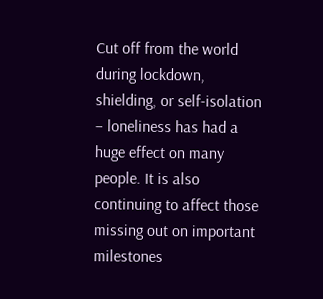Cut off from the world during lockdown, shielding, or self-isolation – loneliness has had a huge effect on many people. It is also continuing to affect those missing out on important milestones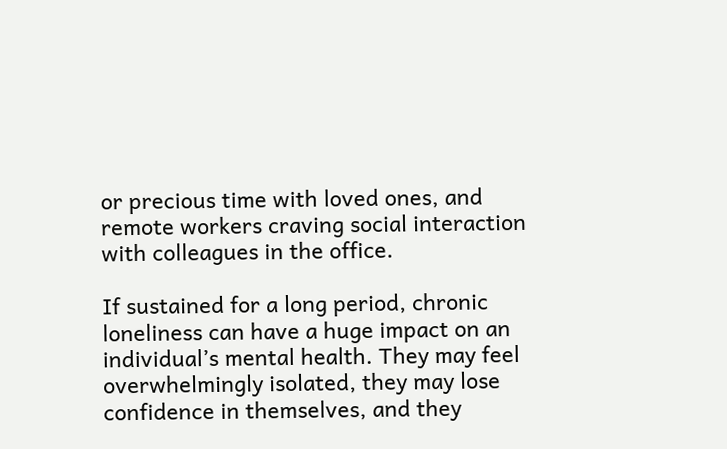or precious time with loved ones, and remote workers craving social interaction with colleagues in the office.

If sustained for a long period, chronic loneliness can have a huge impact on an individual’s mental health. They may feel overwhelmingly isolated, they may lose confidence in themselves, and they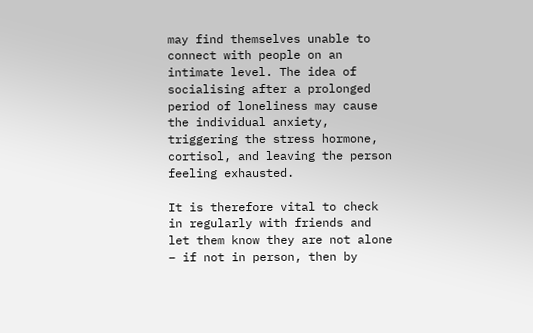may find themselves unable to connect with people on an intimate level. The idea of socialising after a prolonged period of loneliness may cause the individual anxiety, triggering the stress hormone, cortisol, and leaving the person feeling exhausted.

It is therefore vital to check in regularly with friends and let them know they are not alone – if not in person, then by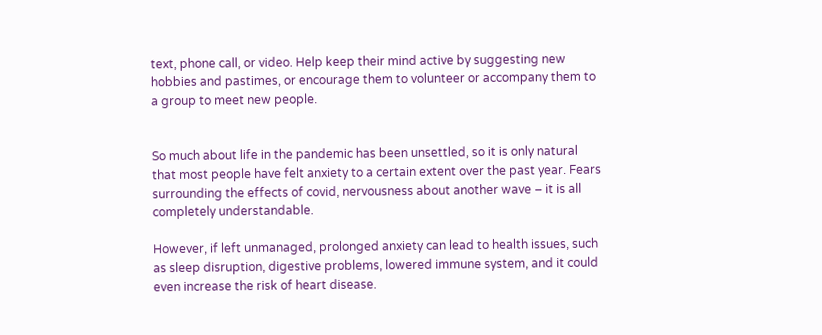text, phone call, or video. Help keep their mind active by suggesting new hobbies and pastimes, or encourage them to volunteer or accompany them to a group to meet new people.


So much about life in the pandemic has been unsettled, so it is only natural that most people have felt anxiety to a certain extent over the past year. Fears surrounding the effects of covid, nervousness about another wave – it is all completely understandable.

However, if left unmanaged, prolonged anxiety can lead to health issues, such as sleep disruption, digestive problems, lowered immune system, and it could even increase the risk of heart disease.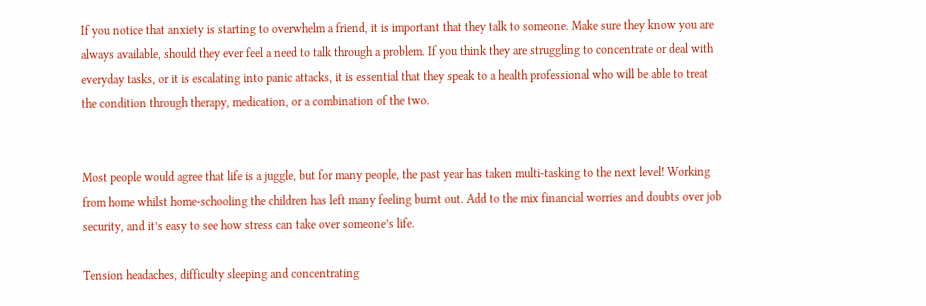If you notice that anxiety is starting to overwhelm a friend, it is important that they talk to someone. Make sure they know you are always available, should they ever feel a need to talk through a problem. If you think they are struggling to concentrate or deal with everyday tasks, or it is escalating into panic attacks, it is essential that they speak to a health professional who will be able to treat the condition through therapy, medication, or a combination of the two.


Most people would agree that life is a juggle, but for many people, the past year has taken multi-tasking to the next level! Working from home whilst home-schooling the children has left many feeling burnt out. Add to the mix financial worries and doubts over job security, and it’s easy to see how stress can take over someone’s life.

Tension headaches, difficulty sleeping and concentrating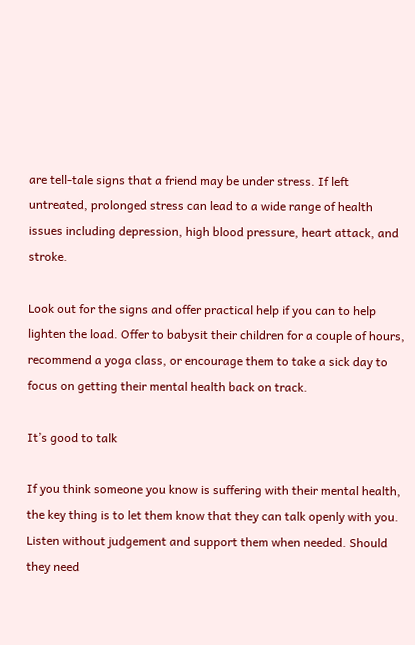are tell-tale signs that a friend may be under stress. If left untreated, prolonged stress can lead to a wide range of health issues including depression, high blood pressure, heart attack, and stroke.

Look out for the signs and offer practical help if you can to help lighten the load. Offer to babysit their children for a couple of hours, recommend a yoga class, or encourage them to take a sick day to focus on getting their mental health back on track.

It’s good to talk

If you think someone you know is suffering with their mental health, the key thing is to let them know that they can talk openly with you. Listen without judgement and support them when needed. Should they need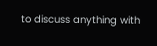to discuss anything with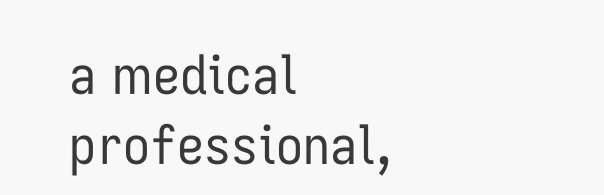a medical professional,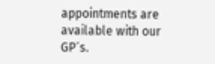appointments are available with our GP´s.